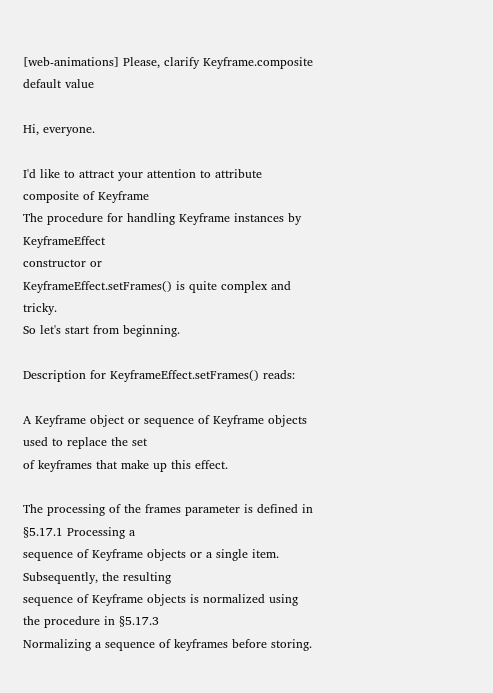[web-animations] Please, clarify Keyframe.composite default value

Hi, everyone.

I'd like to attract your attention to attribute composite of Keyframe
The procedure for handling Keyframe instances by KeyframeEffect
constructor or
KeyframeEffect.setFrames() is quite complex and tricky.
So let's start from beginning.

Description for KeyframeEffect.setFrames() reads:

A Keyframe object or sequence of Keyframe objects used to replace the set
of keyframes that make up this effect.

The processing of the frames parameter is defined in §5.17.1 Processing a
sequence of Keyframe objects or a single item. Subsequently, the resulting
sequence of Keyframe objects is normalized using the procedure in §5.17.3
Normalizing a sequence of keyframes before storing.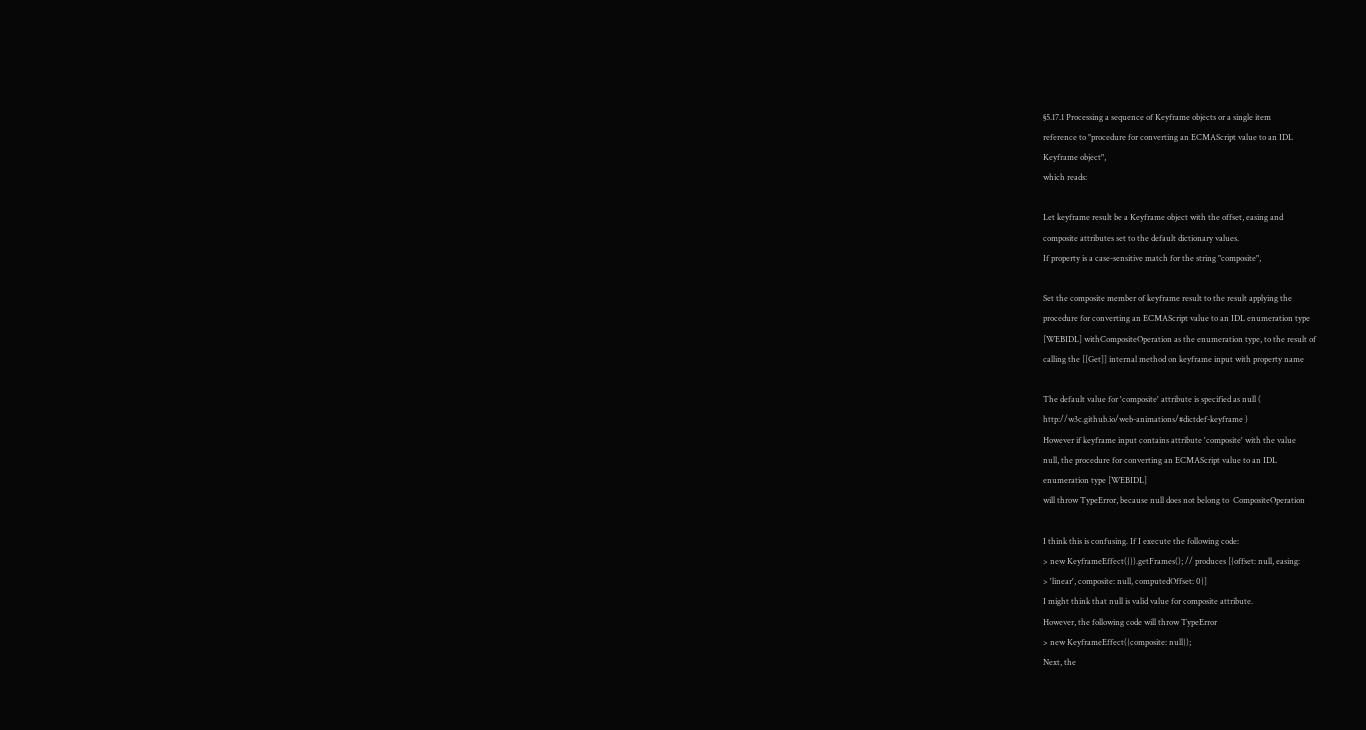§5.17.1 Processing a sequence of Keyframe objects or a single item
reference to "procedure for converting an ECMAScript value to an IDL
Keyframe object",
which reads:

Let keyframe result be a Keyframe object with the offset, easing and
composite attributes set to the default dictionary values.
If property is a case-sensitive match for the string "composite",

Set the composite member of keyframe result to the result applying the
procedure for converting an ECMAScript value to an IDL enumeration type
[WEBIDL] withCompositeOperation as the enumeration type, to the result of
calling the [[Get]] internal method on keyframe input with property name

The default value for 'composite' attribute is specified as null (
http://w3c.github.io/web-animations/#dictdef-keyframe )
However if keyframe input contains attribute 'composite' with the value
null, the procedure for converting an ECMAScript value to an IDL
enumeration type [WEBIDL]
will throw TypeError, because null does not belong to  CompositeOperation

I think this is confusing. If I execute the following code:
> new KeyframeEffect({}).getFrames(); // produces [{offset: null, easing:
> 'linear', composite: null, computedOffset: 0}]
I might think that null is valid value for composite attribute.
However, the following code will throw TypeError
> new KeyframeEffect({composite: null});
Next, the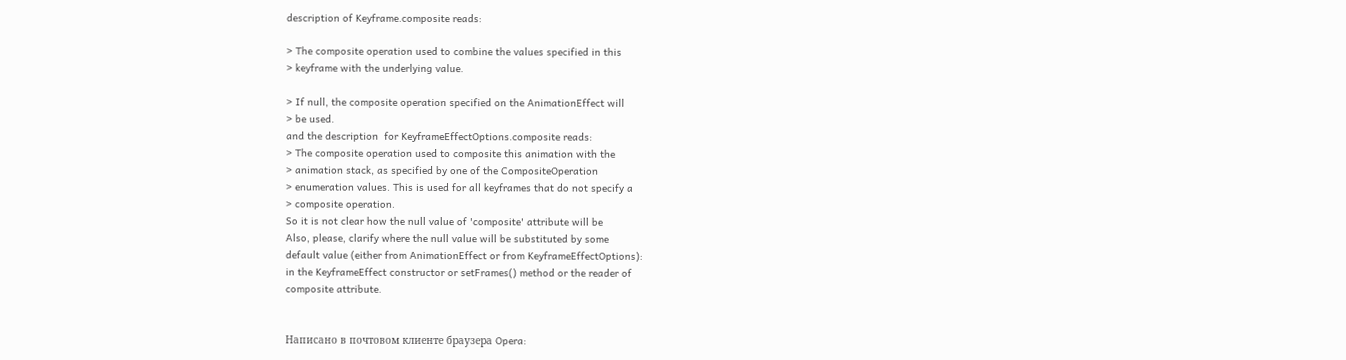description of Keyframe.composite reads:

> The composite operation used to combine the values specified in this
> keyframe with the underlying value.

> If null, the composite operation specified on the AnimationEffect will
> be used.
and the description  for KeyframeEffectOptions.composite reads:
> The composite operation used to composite this animation with the
> animation stack, as specified by one of the CompositeOperation
> enumeration values. This is used for all keyframes that do not specify a
> composite operation.
So it is not clear how the null value of 'composite' attribute will be
Also, please, clarify where the null value will be substituted by some
default value (either from AnimationEffect or from KeyframeEffectOptions):
in the KeyframeEffect constructor or setFrames() method or the reader of
composite attribute.


Написано в почтовом клиенте браузера Opera: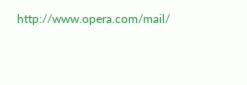http://www.opera.com/mail/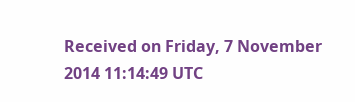Received on Friday, 7 November 2014 11:14:49 UTC